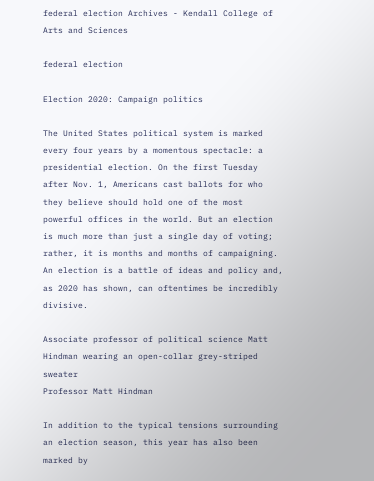federal election Archives - Kendall College of Arts and Sciences

federal election

Election 2020: Campaign politics

The United States political system is marked every four years by a momentous spectacle: a presidential election. On the first Tuesday after Nov. 1, Americans cast ballots for who they believe should hold one of the most powerful offices in the world. But an election is much more than just a single day of voting; rather, it is months and months of campaigning. An election is a battle of ideas and policy and, as 2020 has shown, can oftentimes be incredibly divisive.

Associate professor of political science Matt Hindman wearing an open-collar grey-striped sweater
Professor Matt Hindman

In addition to the typical tensions surrounding an election season, this year has also been marked by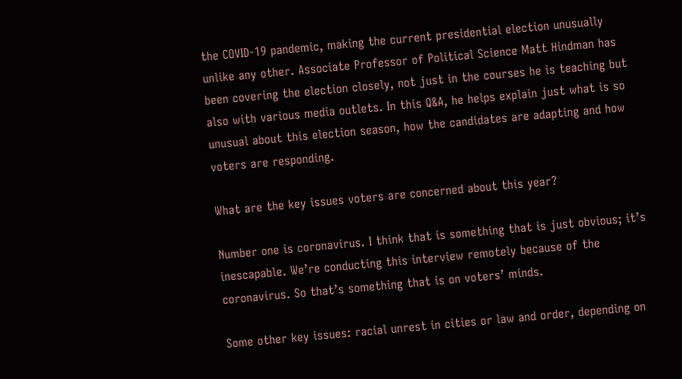the COVID-19 pandemic, making the current presidential election unusually unlike any other. Associate Professor of Political Science Matt Hindman has been covering the election closely, not just in the courses he is teaching but also with various media outlets. In this Q&A, he helps explain just what is so unusual about this election season, how the candidates are adapting and how voters are responding.

What are the key issues voters are concerned about this year?

Number one is coronavirus. I think that is something that is just obvious; it’s inescapable. We’re conducting this interview remotely because of the coronavirus. So that’s something that is on voters’ minds.

Some other key issues: racial unrest in cities or law and order, depending on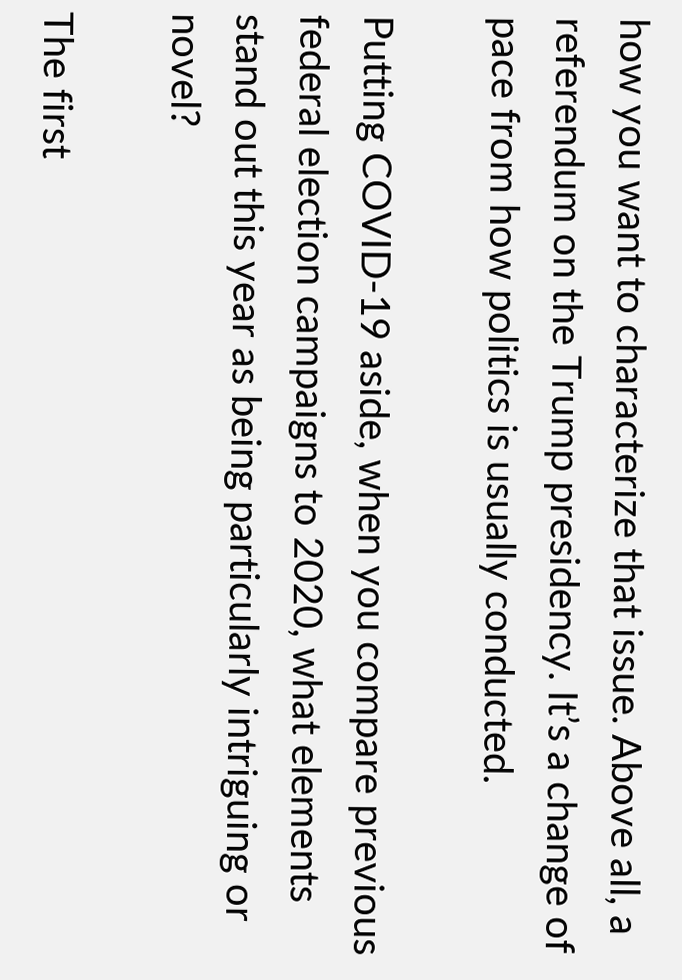how you want to characterize that issue. Above all, a referendum on the Trump presidency. It’s a change of pace from how politics is usually conducted.

Putting COVID-19 aside, when you compare previous federal election campaigns to 2020, what elements stand out this year as being particularly intriguing or novel?

The first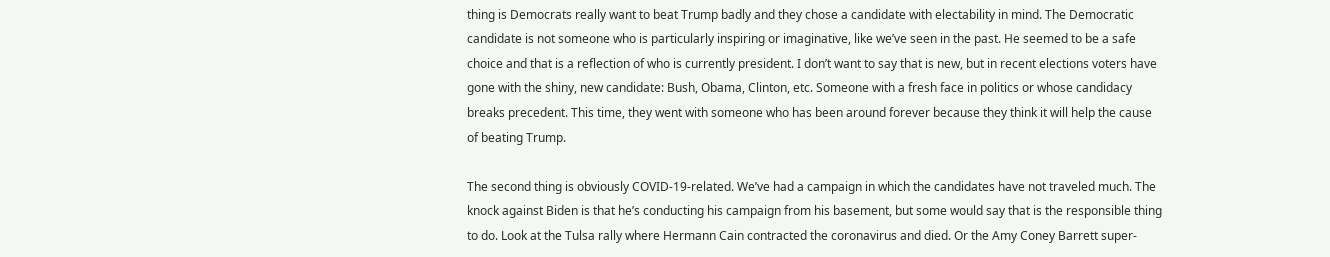thing is Democrats really want to beat Trump badly and they chose a candidate with electability in mind. The Democratic candidate is not someone who is particularly inspiring or imaginative, like we’ve seen in the past. He seemed to be a safe choice and that is a reflection of who is currently president. I don’t want to say that is new, but in recent elections voters have gone with the shiny, new candidate: Bush, Obama, Clinton, etc. Someone with a fresh face in politics or whose candidacy breaks precedent. This time, they went with someone who has been around forever because they think it will help the cause of beating Trump.

The second thing is obviously COVID-19-related. We’ve had a campaign in which the candidates have not traveled much. The knock against Biden is that he’s conducting his campaign from his basement, but some would say that is the responsible thing to do. Look at the Tulsa rally where Hermann Cain contracted the coronavirus and died. Or the Amy Coney Barrett super-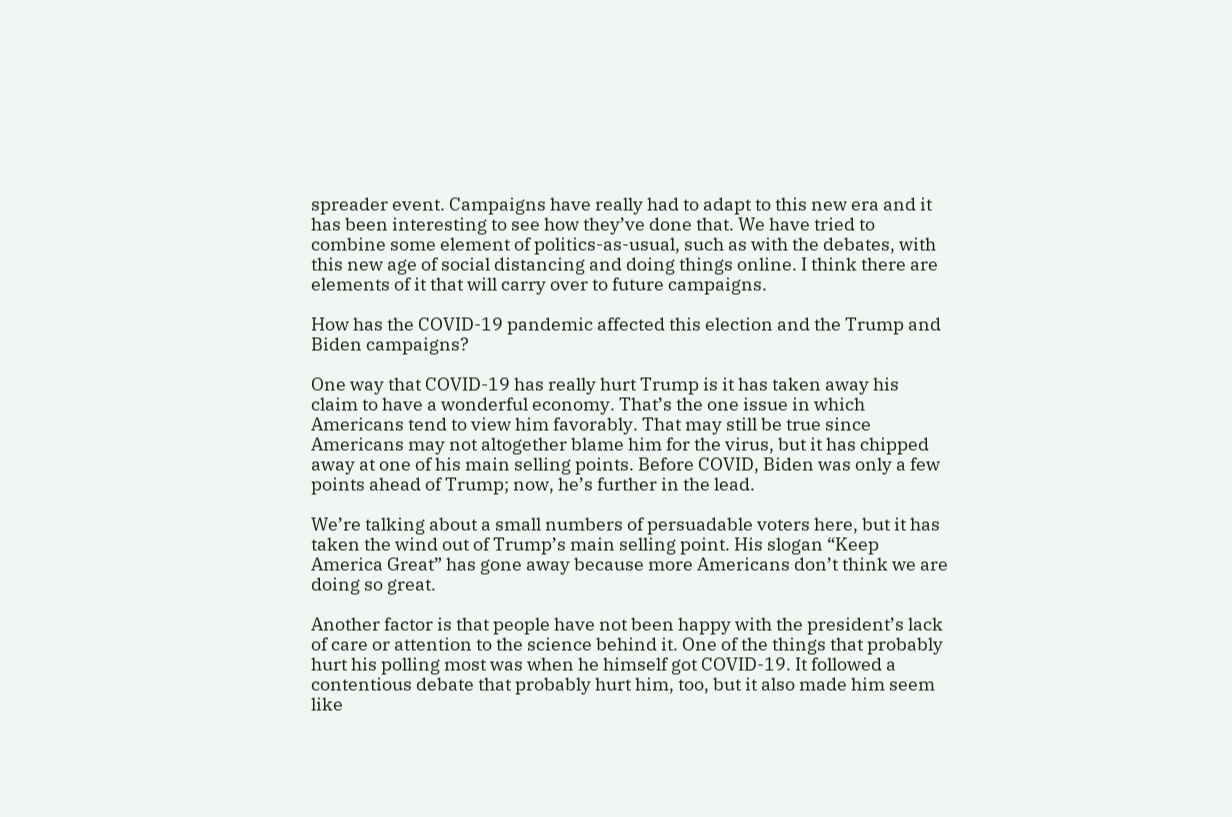spreader event. Campaigns have really had to adapt to this new era and it has been interesting to see how they’ve done that. We have tried to combine some element of politics-as-usual, such as with the debates, with this new age of social distancing and doing things online. I think there are elements of it that will carry over to future campaigns.

How has the COVID-19 pandemic affected this election and the Trump and Biden campaigns?

One way that COVID-19 has really hurt Trump is it has taken away his claim to have a wonderful economy. That’s the one issue in which Americans tend to view him favorably. That may still be true since Americans may not altogether blame him for the virus, but it has chipped away at one of his main selling points. Before COVID, Biden was only a few points ahead of Trump; now, he’s further in the lead.

We’re talking about a small numbers of persuadable voters here, but it has taken the wind out of Trump’s main selling point. His slogan “Keep America Great” has gone away because more Americans don’t think we are doing so great.

Another factor is that people have not been happy with the president’s lack of care or attention to the science behind it. One of the things that probably hurt his polling most was when he himself got COVID-19. It followed a contentious debate that probably hurt him, too, but it also made him seem like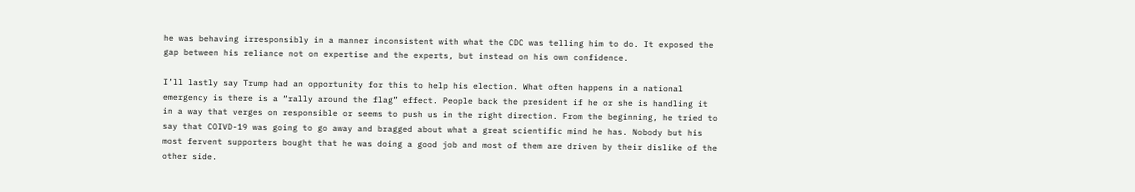he was behaving irresponsibly in a manner inconsistent with what the CDC was telling him to do. It exposed the gap between his reliance not on expertise and the experts, but instead on his own confidence.

I’ll lastly say Trump had an opportunity for this to help his election. What often happens in a national emergency is there is a “rally around the flag” effect. People back the president if he or she is handling it in a way that verges on responsible or seems to push us in the right direction. From the beginning, he tried to say that COIVD-19 was going to go away and bragged about what a great scientific mind he has. Nobody but his most fervent supporters bought that he was doing a good job and most of them are driven by their dislike of the other side.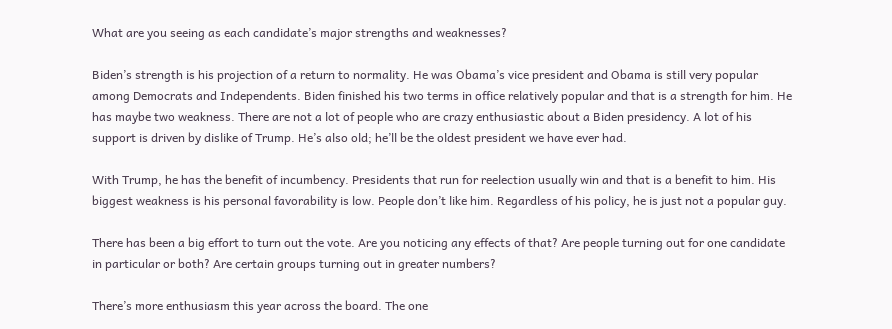What are you seeing as each candidate’s major strengths and weaknesses?

Biden’s strength is his projection of a return to normality. He was Obama’s vice president and Obama is still very popular among Democrats and Independents. Biden finished his two terms in office relatively popular and that is a strength for him. He has maybe two weakness. There are not a lot of people who are crazy enthusiastic about a Biden presidency. A lot of his support is driven by dislike of Trump. He’s also old; he’ll be the oldest president we have ever had.

With Trump, he has the benefit of incumbency. Presidents that run for reelection usually win and that is a benefit to him. His biggest weakness is his personal favorability is low. People don’t like him. Regardless of his policy, he is just not a popular guy.

There has been a big effort to turn out the vote. Are you noticing any effects of that? Are people turning out for one candidate in particular or both? Are certain groups turning out in greater numbers?

There’s more enthusiasm this year across the board. The one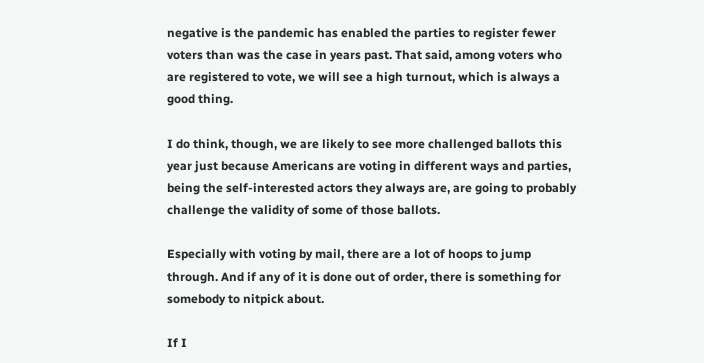negative is the pandemic has enabled the parties to register fewer voters than was the case in years past. That said, among voters who are registered to vote, we will see a high turnout, which is always a good thing.

I do think, though, we are likely to see more challenged ballots this year just because Americans are voting in different ways and parties, being the self-interested actors they always are, are going to probably challenge the validity of some of those ballots.

Especially with voting by mail, there are a lot of hoops to jump through. And if any of it is done out of order, there is something for somebody to nitpick about.

If I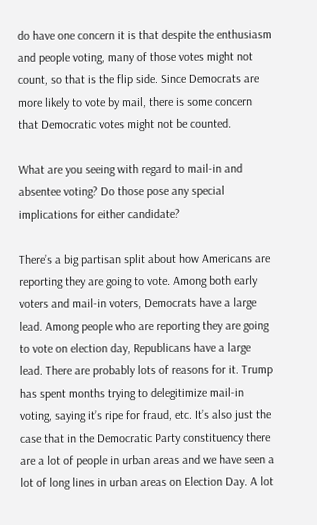do have one concern it is that despite the enthusiasm and people voting, many of those votes might not count, so that is the flip side. Since Democrats are more likely to vote by mail, there is some concern that Democratic votes might not be counted.

What are you seeing with regard to mail-in and absentee voting? Do those pose any special implications for either candidate?

There’s a big partisan split about how Americans are reporting they are going to vote. Among both early voters and mail-in voters, Democrats have a large lead. Among people who are reporting they are going to vote on election day, Republicans have a large lead. There are probably lots of reasons for it. Trump has spent months trying to delegitimize mail-in voting, saying it’s ripe for fraud, etc. It’s also just the case that in the Democratic Party constituency there are a lot of people in urban areas and we have seen a lot of long lines in urban areas on Election Day. A lot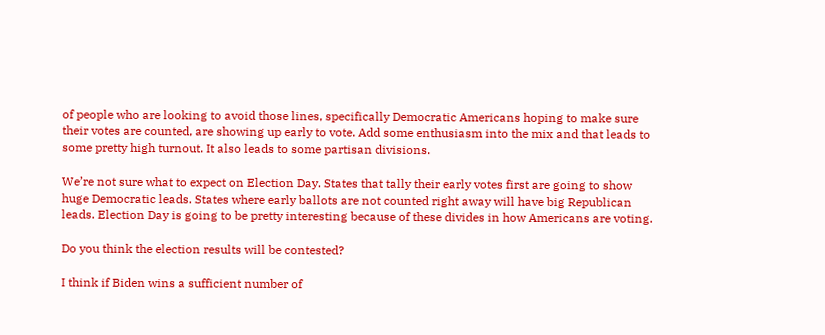of people who are looking to avoid those lines, specifically Democratic Americans hoping to make sure their votes are counted, are showing up early to vote. Add some enthusiasm into the mix and that leads to some pretty high turnout. It also leads to some partisan divisions.

We’re not sure what to expect on Election Day. States that tally their early votes first are going to show huge Democratic leads. States where early ballots are not counted right away will have big Republican leads. Election Day is going to be pretty interesting because of these divides in how Americans are voting.

Do you think the election results will be contested?

I think if Biden wins a sufficient number of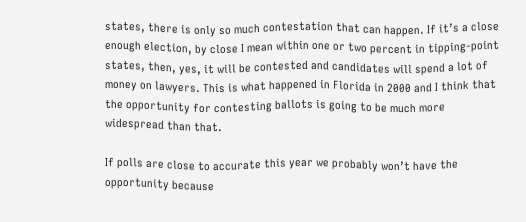states, there is only so much contestation that can happen. If it’s a close enough election, by close I mean within one or two percent in tipping-point states, then, yes, it will be contested and candidates will spend a lot of money on lawyers. This is what happened in Florida in 2000 and I think that the opportunity for contesting ballots is going to be much more widespread than that.

If polls are close to accurate this year we probably won’t have the opportunity because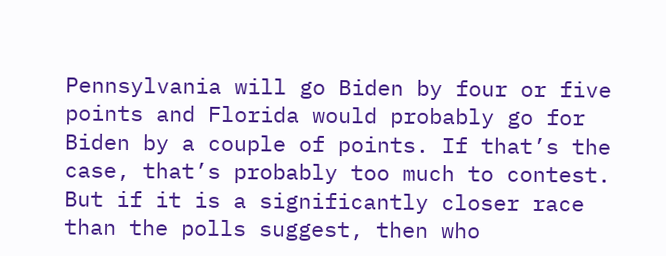Pennsylvania will go Biden by four or five points and Florida would probably go for Biden by a couple of points. If that’s the case, that’s probably too much to contest. But if it is a significantly closer race than the polls suggest, then who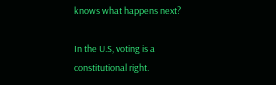knows what happens next?

In the U.S, voting is a constitutional right.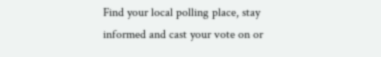Find your local polling place, stay informed and cast your vote on or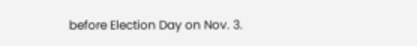before Election Day on Nov. 3.